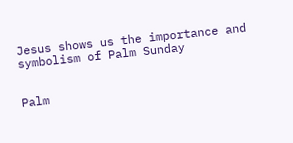Jesus shows us the importance and symbolism of Palm Sunday


Palm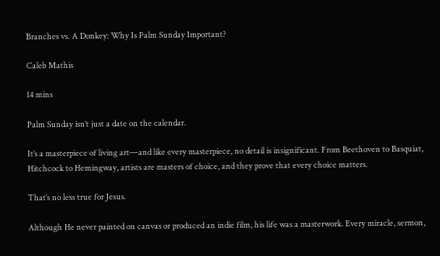Branches vs. A Donkey: Why Is Palm Sunday Important?

Caleb Mathis

14 mins

Palm Sunday isn’t just a date on the calendar.

It’s a masterpiece of living art—and like every masterpiece, no detail is insignificant. From Beethoven to Basquiat, Hitchcock to Hemingway, artists are masters of choice, and they prove that every choice matters.

That’s no less true for Jesus.

Although He never painted on canvas or produced an indie film, his life was a masterwork. Every miracle, sermon,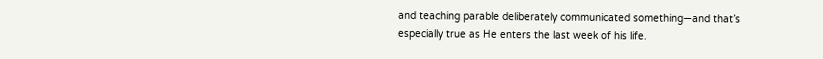and teaching parable deliberately communicated something—and that’s especially true as He enters the last week of his life.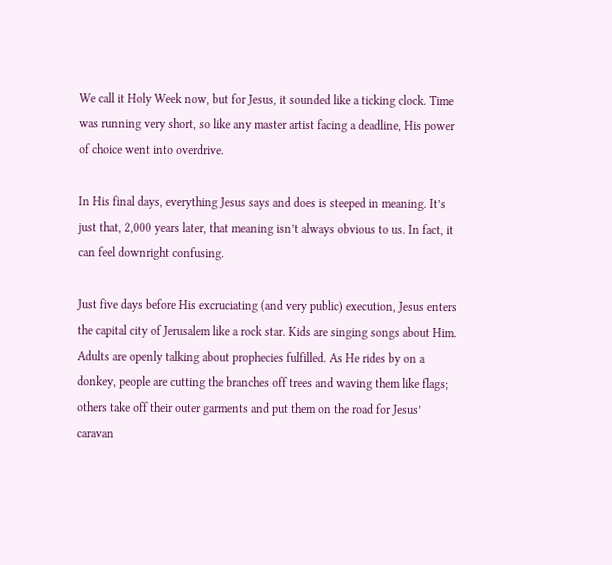We call it Holy Week now, but for Jesus, it sounded like a ticking clock. Time was running very short, so like any master artist facing a deadline, His power of choice went into overdrive.

In His final days, everything Jesus says and does is steeped in meaning. It’s just that, 2,000 years later, that meaning isn’t always obvious to us. In fact, it can feel downright confusing.

Just five days before His excruciating (and very public) execution, Jesus enters the capital city of Jerusalem like a rock star. Kids are singing songs about Him. Adults are openly talking about prophecies fulfilled. As He rides by on a donkey, people are cutting the branches off trees and waving them like flags; others take off their outer garments and put them on the road for Jesus’ caravan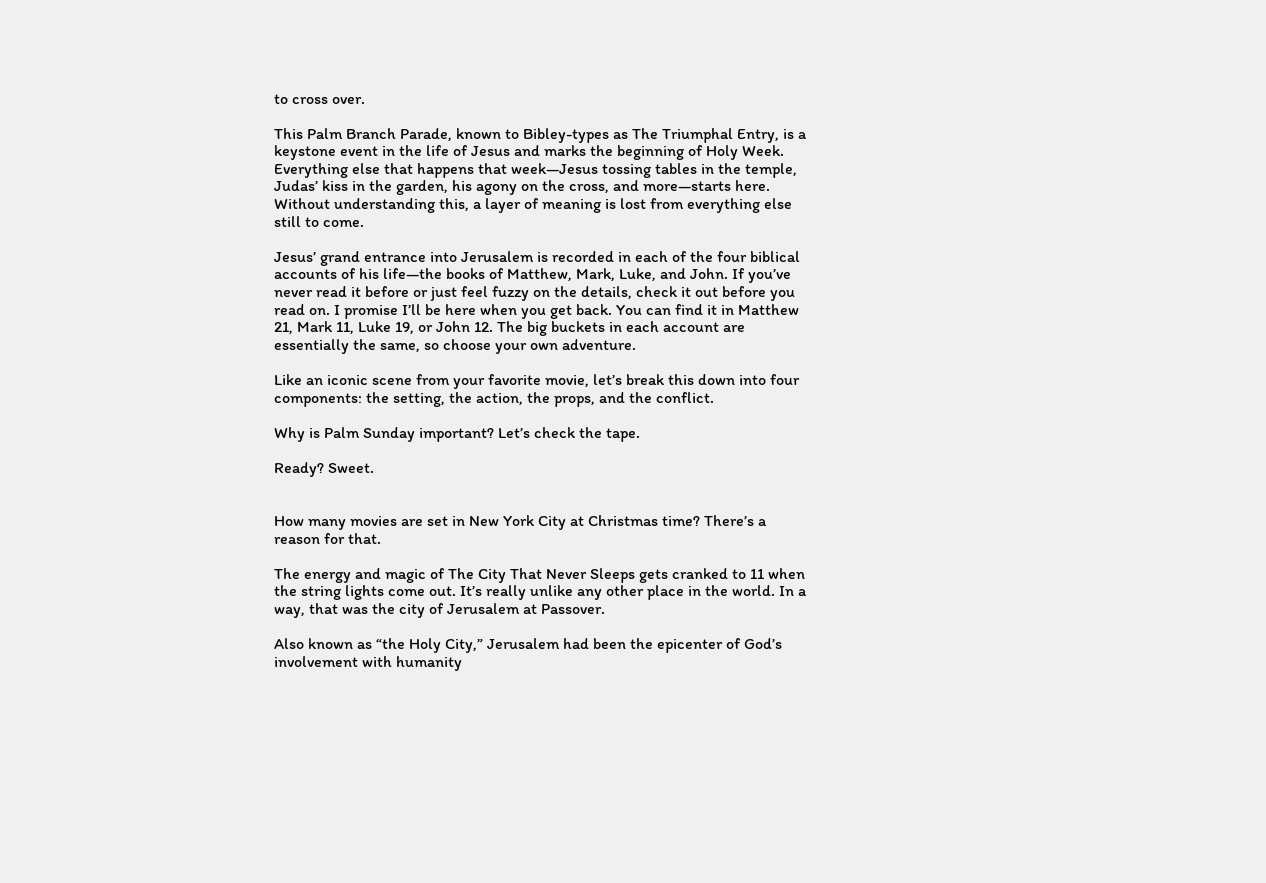to cross over.

This Palm Branch Parade, known to Bibley-types as The Triumphal Entry, is a keystone event in the life of Jesus and marks the beginning of Holy Week. Everything else that happens that week—Jesus tossing tables in the temple, Judas’ kiss in the garden, his agony on the cross, and more—starts here. Without understanding this, a layer of meaning is lost from everything else still to come.

Jesus’ grand entrance into Jerusalem is recorded in each of the four biblical accounts of his life—the books of Matthew, Mark, Luke, and John. If you’ve never read it before or just feel fuzzy on the details, check it out before you read on. I promise I’ll be here when you get back. You can find it in Matthew 21, Mark 11, Luke 19, or John 12. The big buckets in each account are essentially the same, so choose your own adventure.

Like an iconic scene from your favorite movie, let’s break this down into four components: the setting, the action, the props, and the conflict.

Why is Palm Sunday important? Let’s check the tape.

Ready? Sweet.


How many movies are set in New York City at Christmas time? There’s a reason for that.

The energy and magic of The City That Never Sleeps gets cranked to 11 when the string lights come out. It’s really unlike any other place in the world. In a way, that was the city of Jerusalem at Passover.

Also known as “the Holy City,” Jerusalem had been the epicenter of God’s involvement with humanity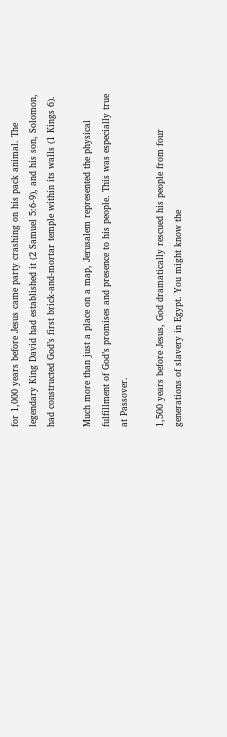for 1,000 years before Jesus came party crashing on his pack animal. The legendary King David had established it (2 Samuel 5:6-9), and his son, Solomon, had constructed God’s first brick-and-mortar temple within its walls (1 Kings 6).

Much more than just a place on a map, Jerusalem represented the physical fulfillment of God’s promises and presence to his people. This was especially true at Passover.

1,500 years before Jesus, God dramatically rescued his people from four generations of slavery in Egypt. You might know the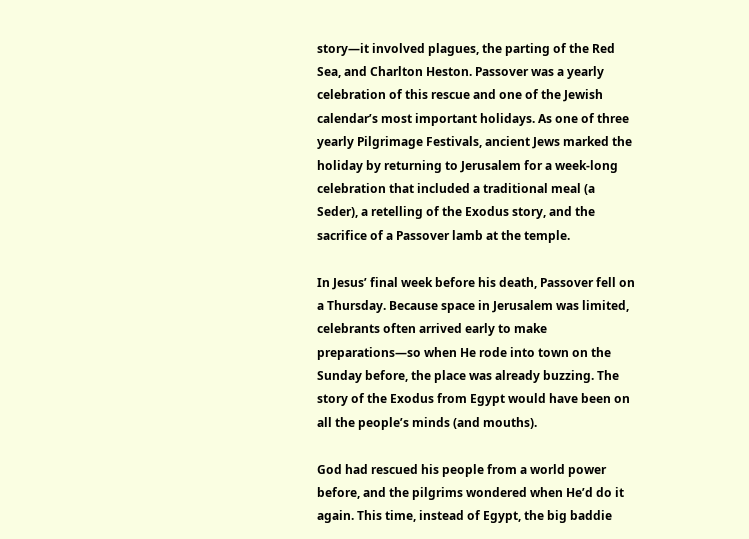story—it involved plagues, the parting of the Red Sea, and Charlton Heston. Passover was a yearly celebration of this rescue and one of the Jewish calendar’s most important holidays. As one of three yearly Pilgrimage Festivals, ancient Jews marked the holiday by returning to Jerusalem for a week-long celebration that included a traditional meal (a Seder), a retelling of the Exodus story, and the sacrifice of a Passover lamb at the temple.

In Jesus’ final week before his death, Passover fell on a Thursday. Because space in Jerusalem was limited, celebrants often arrived early to make preparations—so when He rode into town on the Sunday before, the place was already buzzing. The story of the Exodus from Egypt would have been on all the people’s minds (and mouths).

God had rescued his people from a world power before, and the pilgrims wondered when He’d do it again. This time, instead of Egypt, the big baddie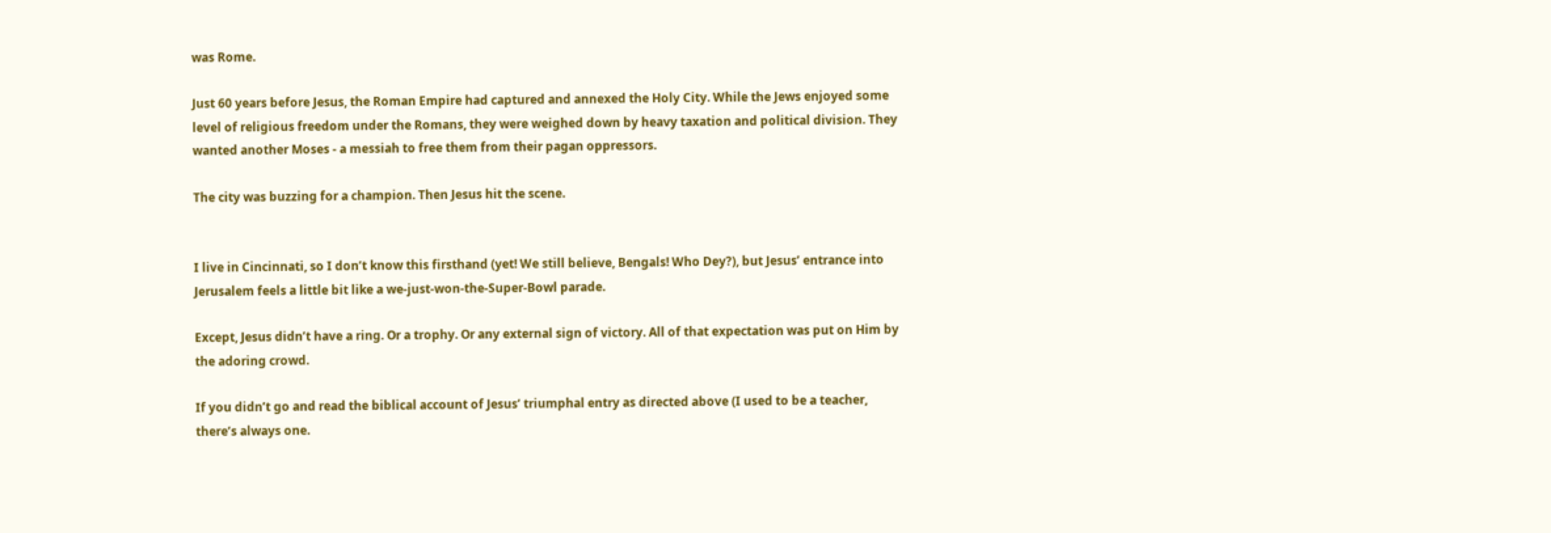was Rome.

Just 60 years before Jesus, the Roman Empire had captured and annexed the Holy City. While the Jews enjoyed some level of religious freedom under the Romans, they were weighed down by heavy taxation and political division. They wanted another Moses - a messiah to free them from their pagan oppressors.

The city was buzzing for a champion. Then Jesus hit the scene.


I live in Cincinnati, so I don’t know this firsthand (yet! We still believe, Bengals! Who Dey?), but Jesus’ entrance into Jerusalem feels a little bit like a we-just-won-the-Super-Bowl parade.

Except, Jesus didn’t have a ring. Or a trophy. Or any external sign of victory. All of that expectation was put on Him by the adoring crowd.

If you didn’t go and read the biblical account of Jesus’ triumphal entry as directed above (I used to be a teacher, there’s always one.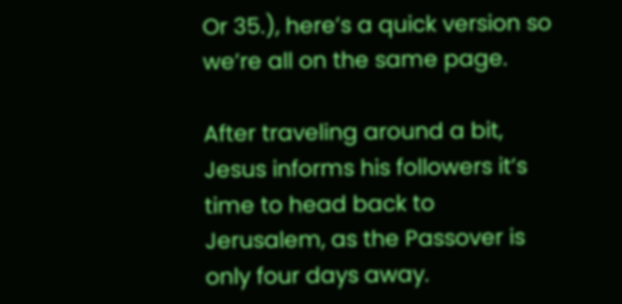Or 35.), here’s a quick version so we’re all on the same page.

After traveling around a bit, Jesus informs his followers it’s time to head back to Jerusalem, as the Passover is only four days away.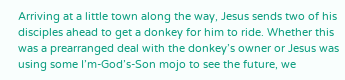Arriving at a little town along the way, Jesus sends two of his disciples ahead to get a donkey for him to ride. Whether this was a prearranged deal with the donkey’s owner or Jesus was using some I’m-God’s-Son mojo to see the future, we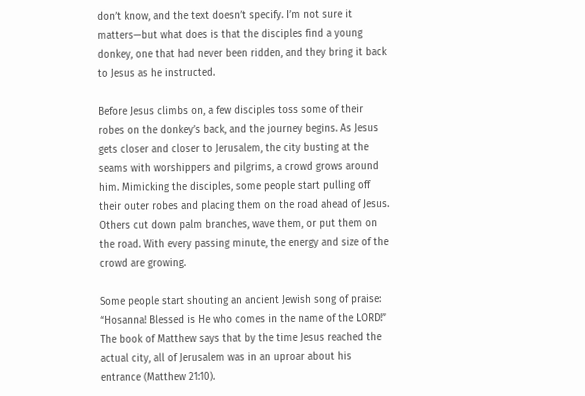don’t know, and the text doesn’t specify. I’m not sure it matters—but what does is that the disciples find a young donkey, one that had never been ridden, and they bring it back to Jesus as he instructed.

Before Jesus climbs on, a few disciples toss some of their robes on the donkey’s back, and the journey begins. As Jesus gets closer and closer to Jerusalem, the city busting at the seams with worshippers and pilgrims, a crowd grows around him. Mimicking the disciples, some people start pulling off their outer robes and placing them on the road ahead of Jesus. Others cut down palm branches, wave them, or put them on the road. With every passing minute, the energy and size of the crowd are growing.

Some people start shouting an ancient Jewish song of praise: “Hosanna! Blessed is He who comes in the name of the LORD!” The book of Matthew says that by the time Jesus reached the actual city, all of Jerusalem was in an uproar about his entrance (Matthew 21:10).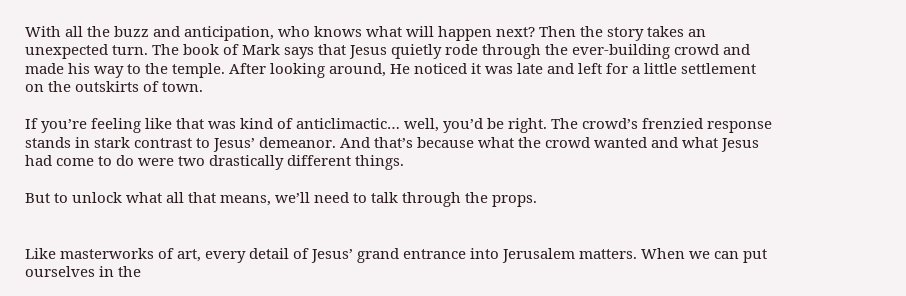With all the buzz and anticipation, who knows what will happen next? Then the story takes an unexpected turn. The book of Mark says that Jesus quietly rode through the ever-building crowd and made his way to the temple. After looking around, He noticed it was late and left for a little settlement on the outskirts of town.

If you’re feeling like that was kind of anticlimactic… well, you’d be right. The crowd’s frenzied response stands in stark contrast to Jesus’ demeanor. And that’s because what the crowd wanted and what Jesus had come to do were two drastically different things.

But to unlock what all that means, we’ll need to talk through the props.


Like masterworks of art, every detail of Jesus’ grand entrance into Jerusalem matters. When we can put ourselves in the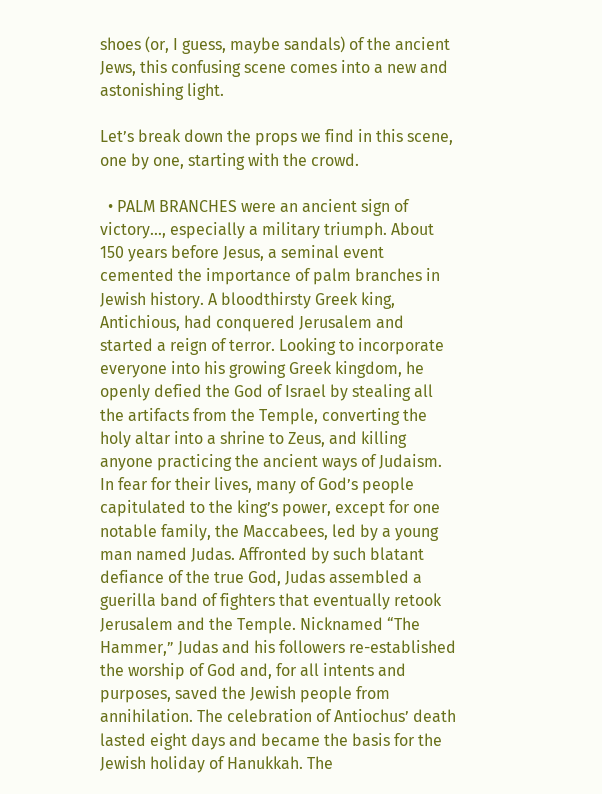shoes (or, I guess, maybe sandals) of the ancient Jews, this confusing scene comes into a new and astonishing light.

Let’s break down the props we find in this scene, one by one, starting with the crowd.

  • PALM BRANCHES were an ancient sign of victory…, especially a military triumph. About 150 years before Jesus, a seminal event cemented the importance of palm branches in Jewish history. A bloodthirsty Greek king, Antichious, had conquered Jerusalem and started a reign of terror. Looking to incorporate everyone into his growing Greek kingdom, he openly defied the God of Israel by stealing all the artifacts from the Temple, converting the holy altar into a shrine to Zeus, and killing anyone practicing the ancient ways of Judaism. In fear for their lives, many of God’s people capitulated to the king’s power, except for one notable family, the Maccabees, led by a young man named Judas. Affronted by such blatant defiance of the true God, Judas assembled a guerilla band of fighters that eventually retook Jerusalem and the Temple. Nicknamed “The Hammer,” Judas and his followers re-established the worship of God and, for all intents and purposes, saved the Jewish people from annihilation. The celebration of Antiochus’ death lasted eight days and became the basis for the Jewish holiday of Hanukkah. The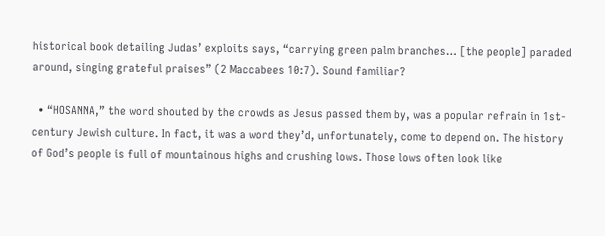historical book detailing Judas’ exploits says, “carrying green palm branches… [the people] paraded around, singing grateful praises” (2 Maccabees 10:7). Sound familiar?

  • “HOSANNA,” the word shouted by the crowds as Jesus passed them by, was a popular refrain in 1st-century Jewish culture. In fact, it was a word they’d, unfortunately, come to depend on. The history of God’s people is full of mountainous highs and crushing lows. Those lows often look like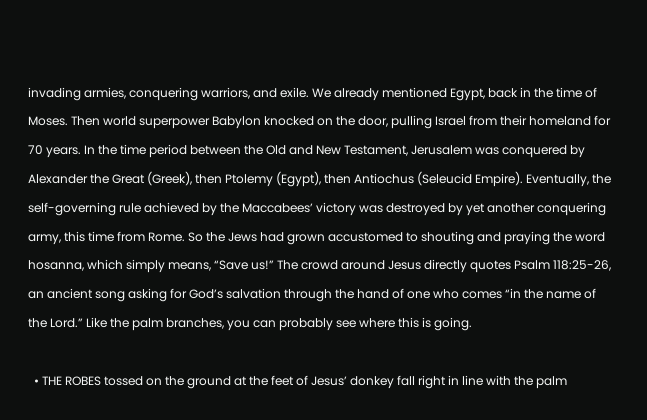invading armies, conquering warriors, and exile. We already mentioned Egypt, back in the time of Moses. Then world superpower Babylon knocked on the door, pulling Israel from their homeland for 70 years. In the time period between the Old and New Testament, Jerusalem was conquered by Alexander the Great (Greek), then Ptolemy (Egypt), then Antiochus (Seleucid Empire). Eventually, the self-governing rule achieved by the Maccabees’ victory was destroyed by yet another conquering army, this time from Rome. So the Jews had grown accustomed to shouting and praying the word hosanna, which simply means, “Save us!” The crowd around Jesus directly quotes Psalm 118:25-26, an ancient song asking for God’s salvation through the hand of one who comes “in the name of the Lord.” Like the palm branches, you can probably see where this is going.

  • THE ROBES tossed on the ground at the feet of Jesus’ donkey fall right in line with the palm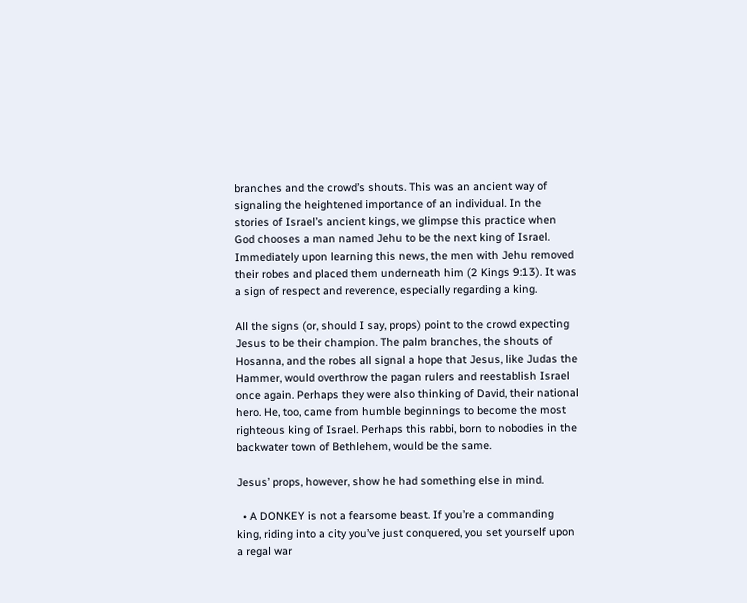branches and the crowd’s shouts. This was an ancient way of signaling the heightened importance of an individual. In the stories of Israel’s ancient kings, we glimpse this practice when God chooses a man named Jehu to be the next king of Israel. Immediately upon learning this news, the men with Jehu removed their robes and placed them underneath him (2 Kings 9:13). It was a sign of respect and reverence, especially regarding a king.

All the signs (or, should I say, props) point to the crowd expecting Jesus to be their champion. The palm branches, the shouts of Hosanna, and the robes all signal a hope that Jesus, like Judas the Hammer, would overthrow the pagan rulers and reestablish Israel once again. Perhaps they were also thinking of David, their national hero. He, too, came from humble beginnings to become the most righteous king of Israel. Perhaps this rabbi, born to nobodies in the backwater town of Bethlehem, would be the same.

Jesus’ props, however, show he had something else in mind.

  • A DONKEY is not a fearsome beast. If you’re a commanding king, riding into a city you’ve just conquered, you set yourself upon a regal war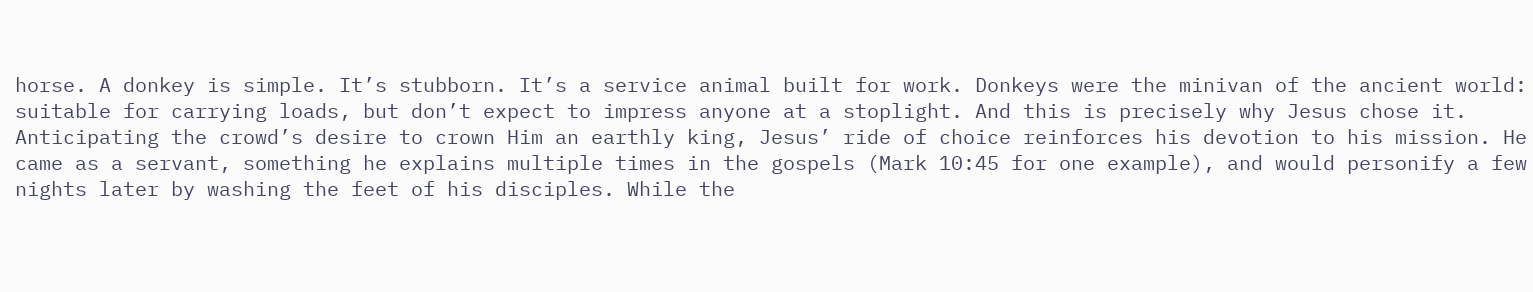horse. A donkey is simple. It’s stubborn. It’s a service animal built for work. Donkeys were the minivan of the ancient world: suitable for carrying loads, but don’t expect to impress anyone at a stoplight. And this is precisely why Jesus chose it. Anticipating the crowd’s desire to crown Him an earthly king, Jesus’ ride of choice reinforces his devotion to his mission. He came as a servant, something he explains multiple times in the gospels (Mark 10:45 for one example), and would personify a few nights later by washing the feet of his disciples. While the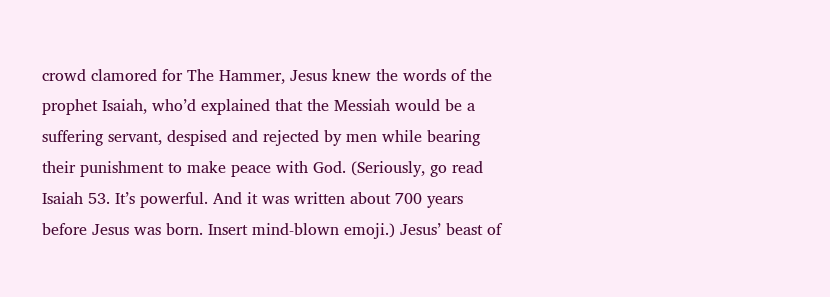crowd clamored for The Hammer, Jesus knew the words of the prophet Isaiah, who’d explained that the Messiah would be a suffering servant, despised and rejected by men while bearing their punishment to make peace with God. (Seriously, go read Isaiah 53. It’s powerful. And it was written about 700 years before Jesus was born. Insert mind-blown emoji.) Jesus’ beast of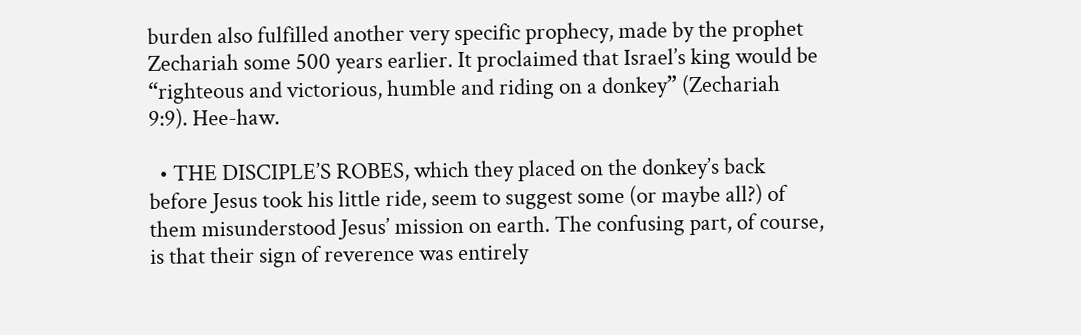burden also fulfilled another very specific prophecy, made by the prophet Zechariah some 500 years earlier. It proclaimed that Israel’s king would be “righteous and victorious, humble and riding on a donkey” (Zechariah 9:9). Hee-haw.

  • THE DISCIPLE’S ROBES, which they placed on the donkey’s back before Jesus took his little ride, seem to suggest some (or maybe all?) of them misunderstood Jesus’ mission on earth. The confusing part, of course, is that their sign of reverence was entirely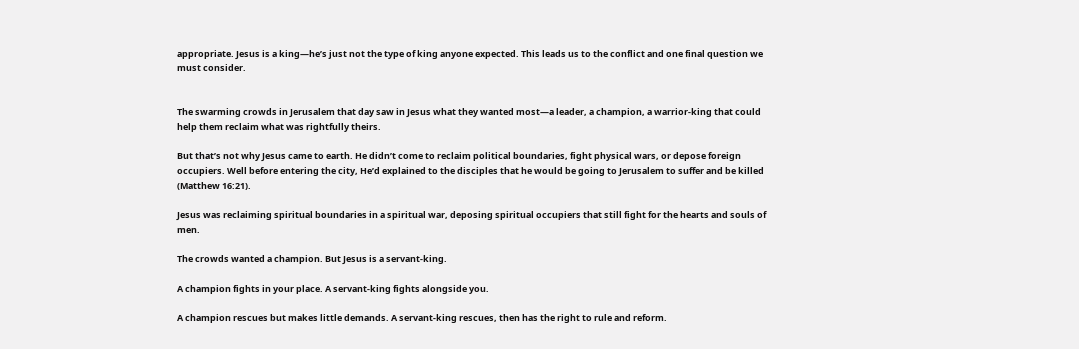appropriate. Jesus is a king—he’s just not the type of king anyone expected. This leads us to the conflict and one final question we must consider.


The swarming crowds in Jerusalem that day saw in Jesus what they wanted most—a leader, a champion, a warrior-king that could help them reclaim what was rightfully theirs.

But that’s not why Jesus came to earth. He didn’t come to reclaim political boundaries, fight physical wars, or depose foreign occupiers. Well before entering the city, He’d explained to the disciples that he would be going to Jerusalem to suffer and be killed (Matthew 16:21).

Jesus was reclaiming spiritual boundaries in a spiritual war, deposing spiritual occupiers that still fight for the hearts and souls of men.

The crowds wanted a champion. But Jesus is a servant-king.

A champion fights in your place. A servant-king fights alongside you.

A champion rescues but makes little demands. A servant-king rescues, then has the right to rule and reform.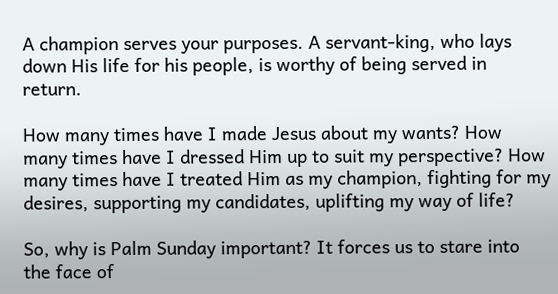A champion serves your purposes. A servant-king, who lays down His life for his people, is worthy of being served in return.

How many times have I made Jesus about my wants? How many times have I dressed Him up to suit my perspective? How many times have I treated Him as my champion, fighting for my desires, supporting my candidates, uplifting my way of life?

So, why is Palm Sunday important? It forces us to stare into the face of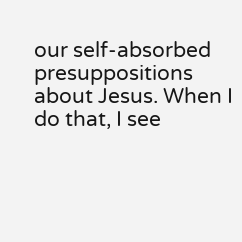our self-absorbed presuppositions about Jesus. When I do that, I see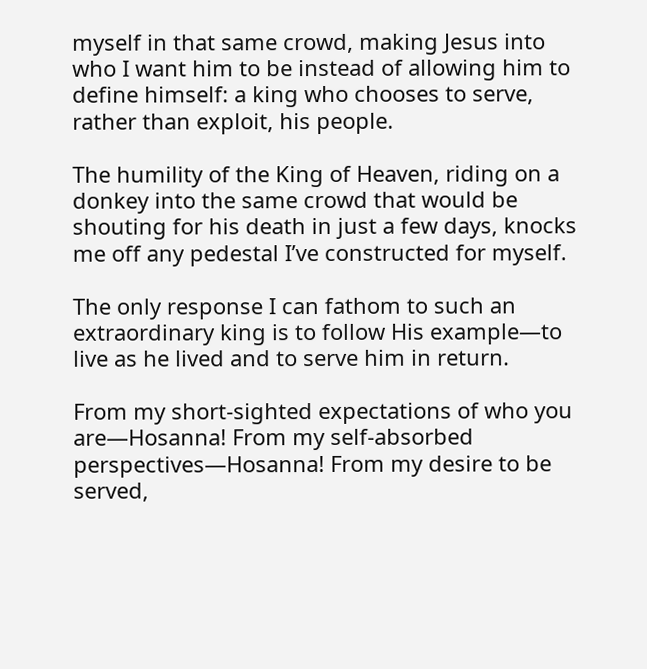myself in that same crowd, making Jesus into who I want him to be instead of allowing him to define himself: a king who chooses to serve, rather than exploit, his people.

The humility of the King of Heaven, riding on a donkey into the same crowd that would be shouting for his death in just a few days, knocks me off any pedestal I’ve constructed for myself.

The only response I can fathom to such an extraordinary king is to follow His example—to live as he lived and to serve him in return.

From my short-sighted expectations of who you are—Hosanna! From my self-absorbed perspectives—Hosanna! From my desire to be served,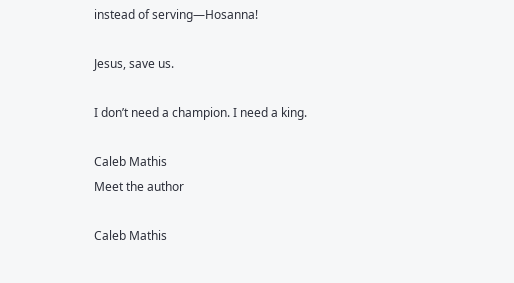instead of serving—Hosanna!

Jesus, save us.

I don’t need a champion. I need a king.

Caleb Mathis
Meet the author

Caleb Mathis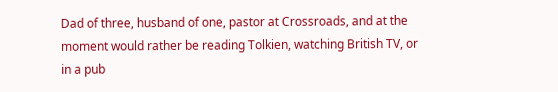Dad of three, husband of one, pastor at Crossroads, and at the moment would rather be reading Tolkien, watching British TV, or in a pub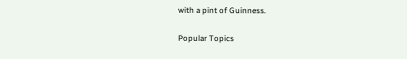with a pint of Guinness.

Popular Topics